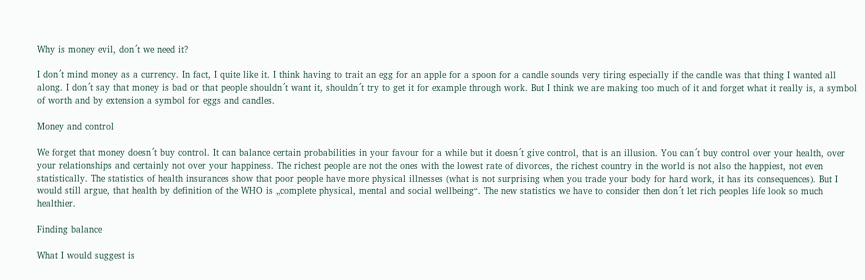Why is money evil, don´t we need it?

I don´t mind money as a currency. In fact, I quite like it. I think having to trait an egg for an apple for a spoon for a candle sounds very tiring especially if the candle was that thing I wanted all along. I don´t say that money is bad or that people shouldn´t want it, shouldn´t try to get it for example through work. But I think we are making too much of it and forget what it really is, a symbol of worth and by extension a symbol for eggs and candles.

Money and control

We forget that money doesn´t buy control. It can balance certain probabilities in your favour for a while but it doesn´t give control, that is an illusion. You can´t buy control over your health, over your relationships and certainly not over your happiness. The richest people are not the ones with the lowest rate of divorces, the richest country in the world is not also the happiest, not even statistically. The statistics of health insurances show that poor people have more physical illnesses (what is not surprising when you trade your body for hard work, it has its consequences). But I would still argue, that health by definition of the WHO is „complete physical, mental and social wellbeing“. The new statistics we have to consider then don´t let rich peoples life look so much healthier.

Finding balance

What I would suggest is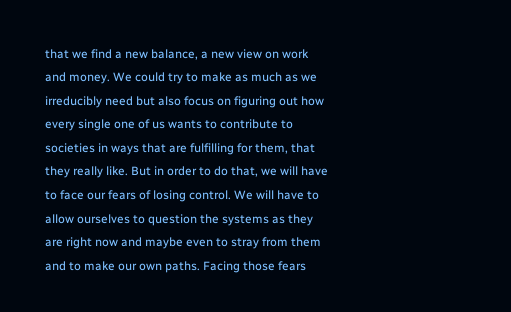that we find a new balance, a new view on work and money. We could try to make as much as we irreducibly need but also focus on figuring out how every single one of us wants to contribute to societies in ways that are fulfilling for them, that they really like. But in order to do that, we will have to face our fears of losing control. We will have to allow ourselves to question the systems as they are right now and maybe even to stray from them and to make our own paths. Facing those fears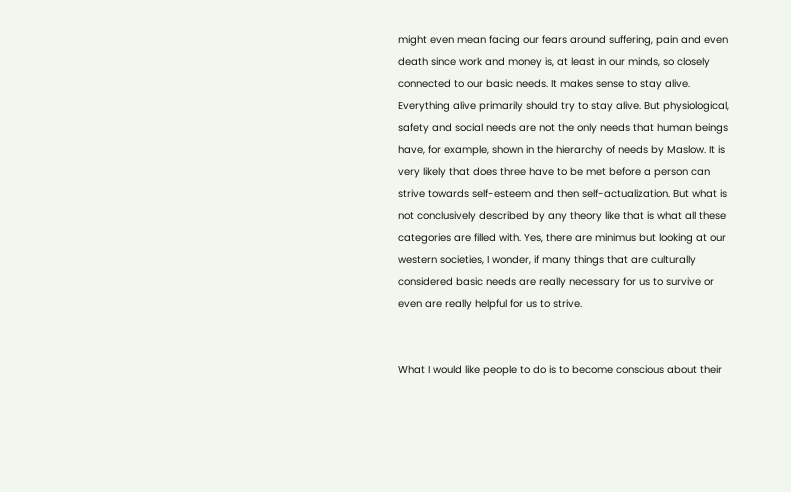might even mean facing our fears around suffering, pain and even death since work and money is, at least in our minds, so closely connected to our basic needs. It makes sense to stay alive. Everything alive primarily should try to stay alive. But physiological, safety and social needs are not the only needs that human beings have, for example, shown in the hierarchy of needs by Maslow. It is very likely that does three have to be met before a person can strive towards self-esteem and then self-actualization. But what is not conclusively described by any theory like that is what all these categories are filled with. Yes, there are minimus but looking at our western societies, I wonder, if many things that are culturally considered basic needs are really necessary for us to survive or even are really helpful for us to strive.


What I would like people to do is to become conscious about their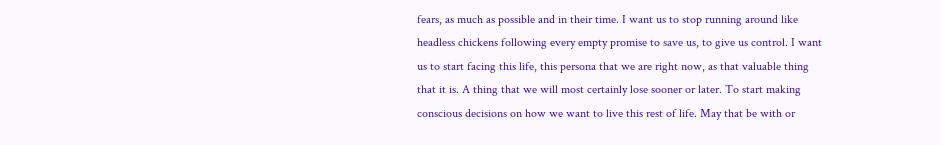fears, as much as possible and in their time. I want us to stop running around like headless chickens following every empty promise to save us, to give us control. I want us to start facing this life, this persona that we are right now, as that valuable thing that it is. A thing that we will most certainly lose sooner or later. To start making conscious decisions on how we want to live this rest of life. May that be with or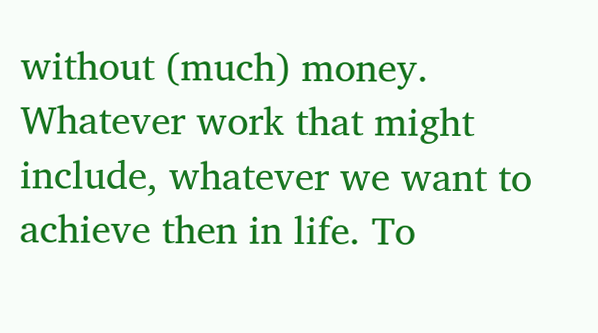without (much) money. Whatever work that might include, whatever we want to achieve then in life. To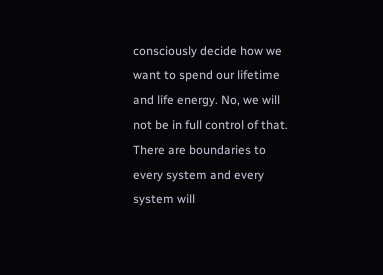consciously decide how we want to spend our lifetime and life energy. No, we will not be in full control of that. There are boundaries to every system and every system will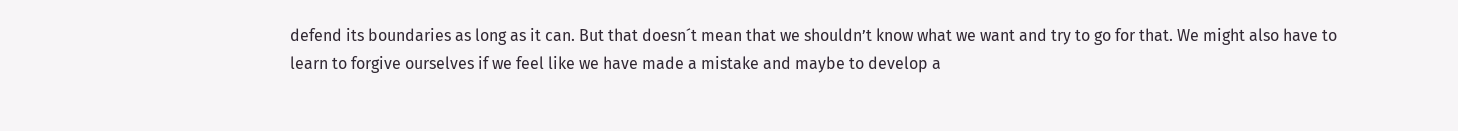defend its boundaries as long as it can. But that doesn´t mean that we shouldn’t know what we want and try to go for that. We might also have to learn to forgive ourselves if we feel like we have made a mistake and maybe to develop a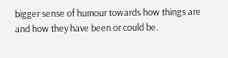bigger sense of humour towards how things are and how they have been or could be.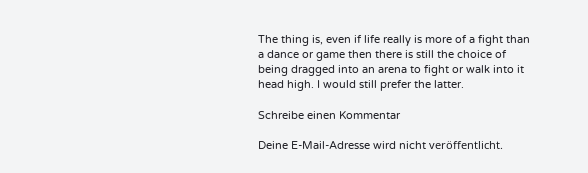The thing is, even if life really is more of a fight than a dance or game then there is still the choice of being dragged into an arena to fight or walk into it head high. I would still prefer the latter.

Schreibe einen Kommentar

Deine E-Mail-Adresse wird nicht veröffentlicht.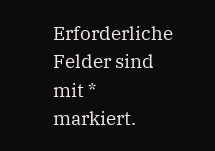Erforderliche Felder sind mit * markiert.